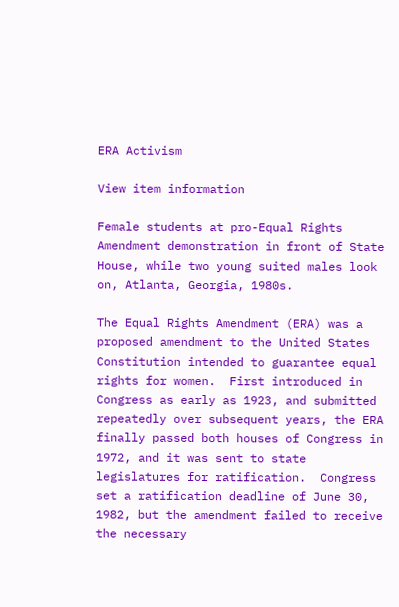ERA Activism

View item information

Female students at pro-Equal Rights Amendment demonstration in front of State House, while two young suited males look on, Atlanta, Georgia, 1980s.

The Equal Rights Amendment (ERA) was a proposed amendment to the United States Constitution intended to guarantee equal rights for women.  First introduced in Congress as early as 1923, and submitted repeatedly over subsequent years, the ERA finally passed both houses of Congress in 1972, and it was sent to state legislatures for ratification.  Congress set a ratification deadline of June 30, 1982, but the amendment failed to receive the necessary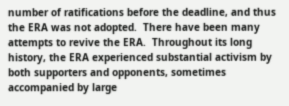number of ratifications before the deadline, and thus the ERA was not adopted.  There have been many attempts to revive the ERA.  Throughout its long history, the ERA experienced substantial activism by both supporters and opponents, sometimes accompanied by large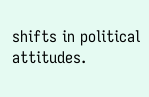shifts in political attitudes.